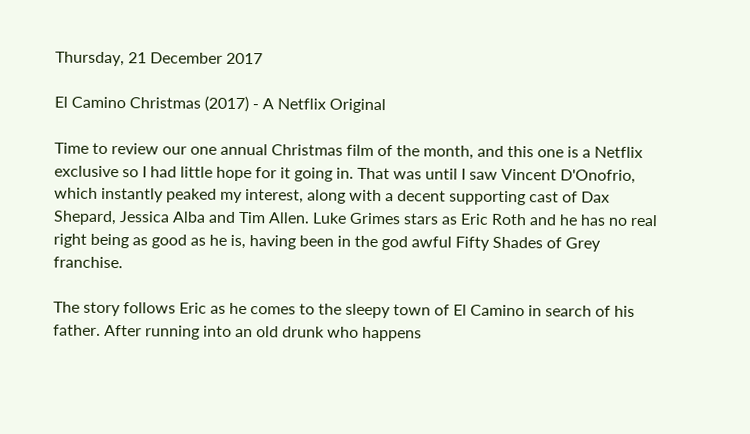Thursday, 21 December 2017

El Camino Christmas (2017) - A Netflix Original

Time to review our one annual Christmas film of the month, and this one is a Netflix exclusive so I had little hope for it going in. That was until I saw Vincent D'Onofrio, which instantly peaked my interest, along with a decent supporting cast of Dax Shepard, Jessica Alba and Tim Allen. Luke Grimes stars as Eric Roth and he has no real right being as good as he is, having been in the god awful Fifty Shades of Grey franchise.

The story follows Eric as he comes to the sleepy town of El Camino in search of his father. After running into an old drunk who happens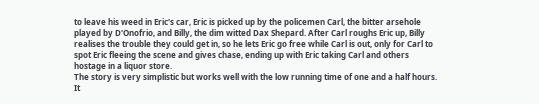to leave his weed in Eric's car, Eric is picked up by the policemen Carl, the bitter arsehole played by D'Onofrio, and Billy, the dim witted Dax Shepard. After Carl roughs Eric up, Billy realises the trouble they could get in, so he lets Eric go free while Carl is out, only for Carl to spot Eric fleeing the scene and gives chase, ending up with Eric taking Carl and others hostage in a liquor store.
The story is very simplistic but works well with the low running time of one and a half hours. It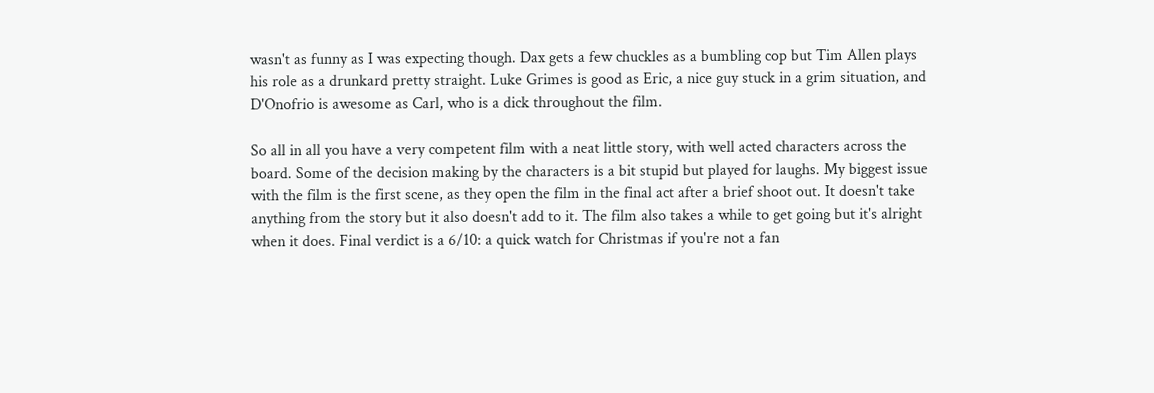wasn't as funny as I was expecting though. Dax gets a few chuckles as a bumbling cop but Tim Allen plays his role as a drunkard pretty straight. Luke Grimes is good as Eric, a nice guy stuck in a grim situation, and D'Onofrio is awesome as Carl, who is a dick throughout the film.

So all in all you have a very competent film with a neat little story, with well acted characters across the board. Some of the decision making by the characters is a bit stupid but played for laughs. My biggest issue with the film is the first scene, as they open the film in the final act after a brief shoot out. It doesn't take anything from the story but it also doesn't add to it. The film also takes a while to get going but it's alright when it does. Final verdict is a 6/10: a quick watch for Christmas if you're not a fan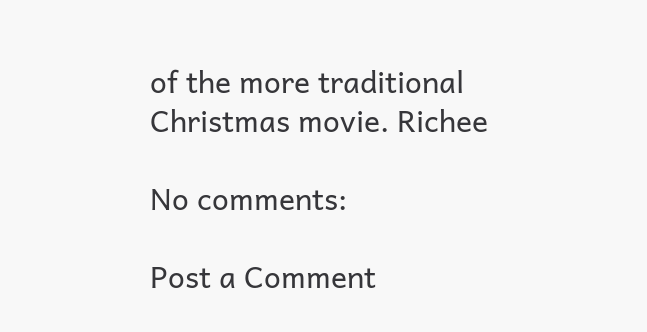of the more traditional Christmas movie. Richee

No comments:

Post a Comment